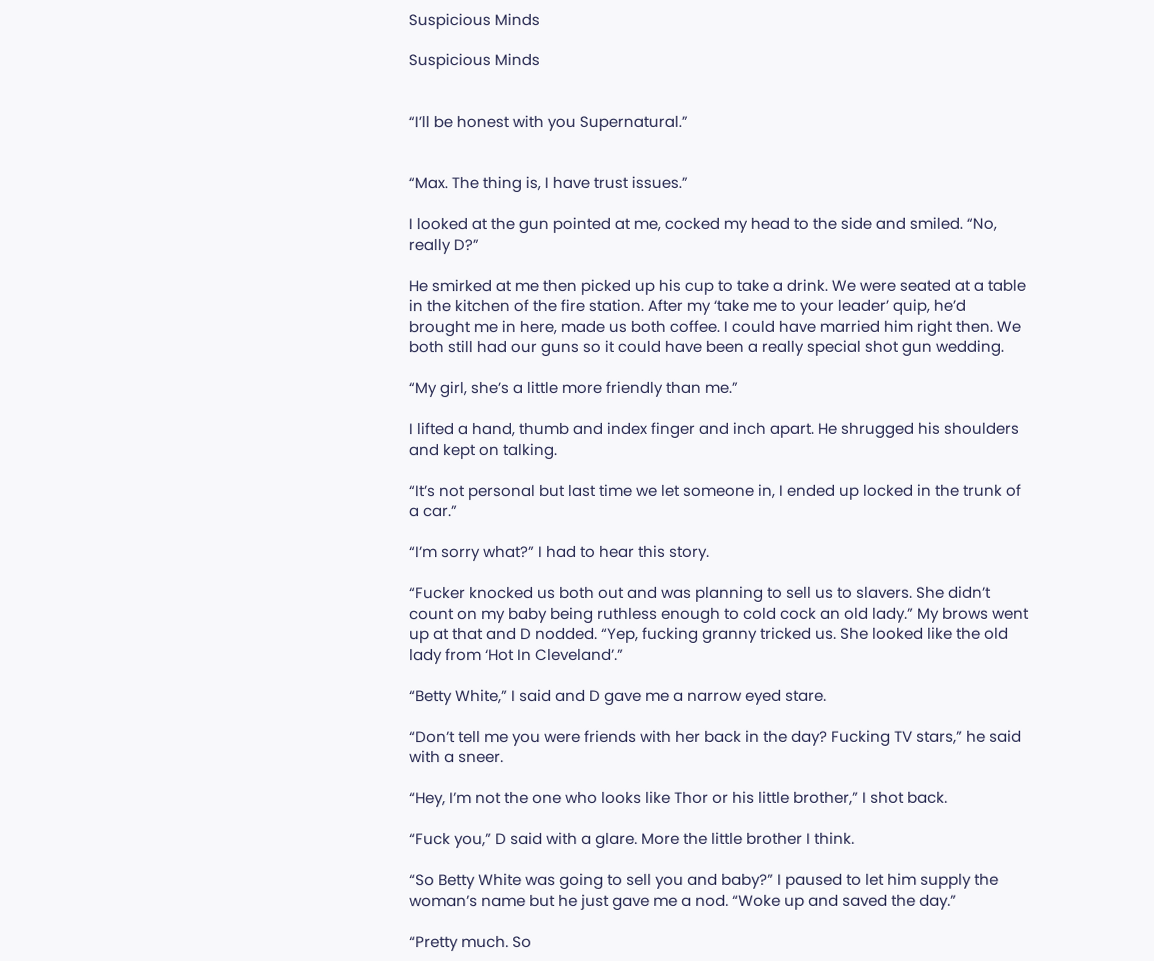Suspicious Minds

Suspicious Minds


“I’ll be honest with you Supernatural.”


“Max. The thing is, I have trust issues.”

I looked at the gun pointed at me, cocked my head to the side and smiled. “No, really D?”

He smirked at me then picked up his cup to take a drink. We were seated at a table in the kitchen of the fire station. After my ‘take me to your leader’ quip, he’d brought me in here, made us both coffee. I could have married him right then. We both still had our guns so it could have been a really special shot gun wedding.

“My girl, she’s a little more friendly than me.”

I lifted a hand, thumb and index finger and inch apart. He shrugged his shoulders and kept on talking.

“It’s not personal but last time we let someone in, I ended up locked in the trunk of a car.”

“I’m sorry what?” I had to hear this story.

“Fucker knocked us both out and was planning to sell us to slavers. She didn’t count on my baby being ruthless enough to cold cock an old lady.” My brows went up at that and D nodded. “Yep, fucking granny tricked us. She looked like the old lady from ‘Hot In Cleveland’.”

“Betty White,” I said and D gave me a narrow eyed stare.

“Don’t tell me you were friends with her back in the day? Fucking TV stars,” he said with a sneer.

“Hey, I’m not the one who looks like Thor or his little brother,” I shot back.

“Fuck you,” D said with a glare. More the little brother I think.

“So Betty White was going to sell you and baby?” I paused to let him supply the woman’s name but he just gave me a nod. “Woke up and saved the day.”

“Pretty much. So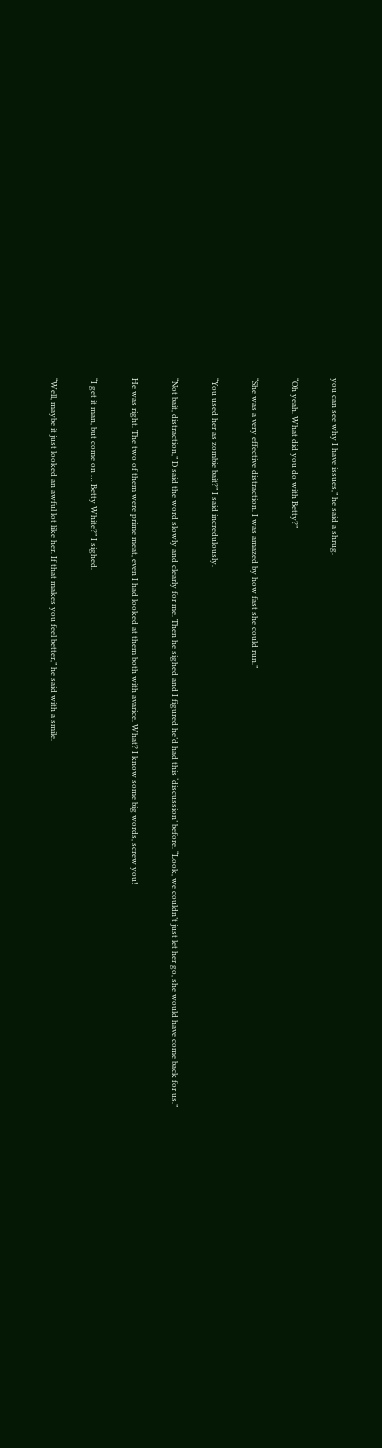you can see why I have issues,” he said a shrug.

“Oh yeah. What did you do with Betty?”

“She was a very effective distraction. I was amazed by how fast she could run.”

“You used her as zombie bait?” I said incredulously.

“Not bait, distraction,” D said the word slowly and clearly for me. Then he sighed and I figured he’d had this ‘discussion’ before. “Look, we couldn’t just let her go, she would have come back for us.”

He was right. The two of them were prime meat, even I had looked at them both with avarice. What? I know some big words, screw you!

“I get it man, but come on … Betty White?” I sighed.

“Well, maybe it just looked an awful lot like her. If that makes you feel better,” he said with a smile.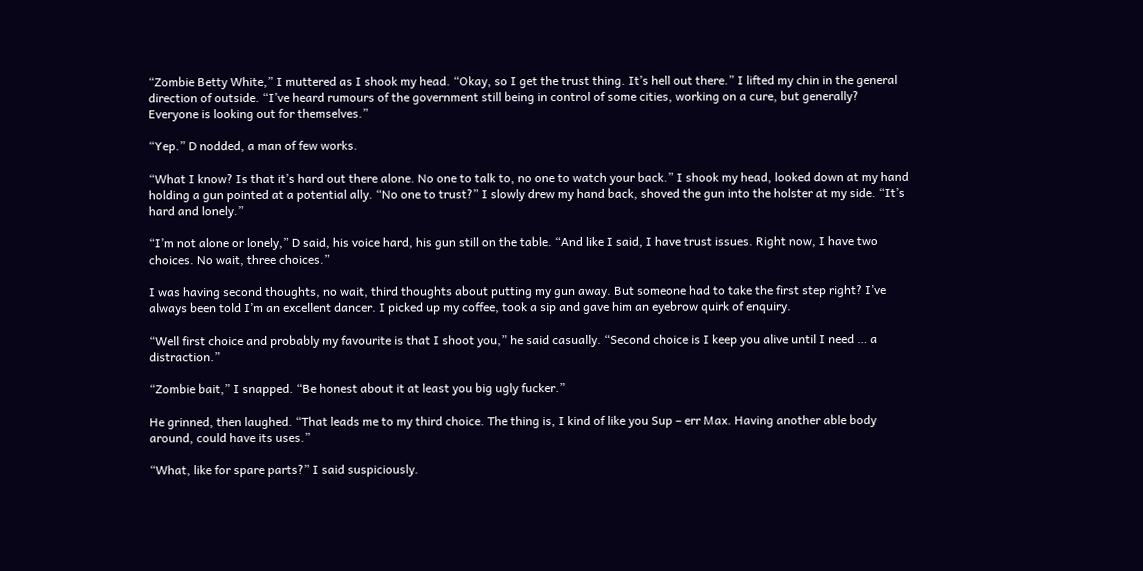“Zombie Betty White,” I muttered as I shook my head. “Okay, so I get the trust thing. It’s hell out there.” I lifted my chin in the general direction of outside. “I’ve heard rumours of the government still being in control of some cities, working on a cure, but generally? Everyone is looking out for themselves.”

“Yep.” D nodded, a man of few works.

“What I know? Is that it’s hard out there alone. No one to talk to, no one to watch your back.” I shook my head, looked down at my hand holding a gun pointed at a potential ally. “No one to trust?” I slowly drew my hand back, shoved the gun into the holster at my side. “It’s hard and lonely.”

“I’m not alone or lonely,” D said, his voice hard, his gun still on the table. “And like I said, I have trust issues. Right now, I have two choices. No wait, three choices.”

I was having second thoughts, no wait, third thoughts about putting my gun away. But someone had to take the first step right? I’ve always been told I’m an excellent dancer. I picked up my coffee, took a sip and gave him an eyebrow quirk of enquiry.

“Well first choice and probably my favourite is that I shoot you,” he said casually. “Second choice is I keep you alive until I need … a distraction.”

“Zombie bait,” I snapped. “Be honest about it at least you big ugly fucker.”

He grinned, then laughed. “That leads me to my third choice. The thing is, I kind of like you Sup – err Max. Having another able body around, could have its uses.”

“What, like for spare parts?” I said suspiciously.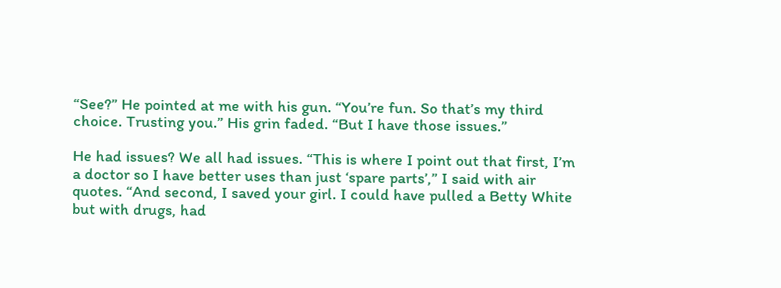“See?” He pointed at me with his gun. “You’re fun. So that’s my third choice. Trusting you.” His grin faded. “But I have those issues.”

He had issues? We all had issues. “This is where I point out that first, I’m a doctor so I have better uses than just ‘spare parts’,” I said with air quotes. “And second, I saved your girl. I could have pulled a Betty White but with drugs, had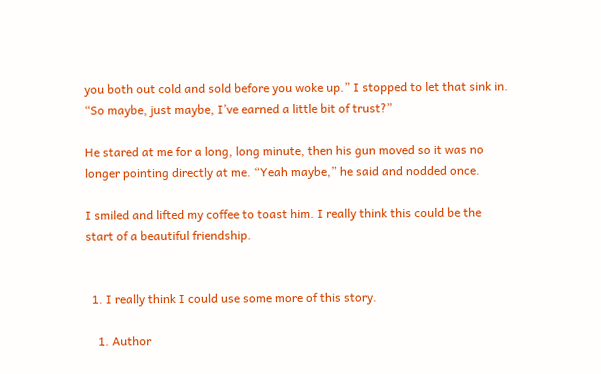you both out cold and sold before you woke up.” I stopped to let that sink in. “So maybe, just maybe, I’ve earned a little bit of trust?”

He stared at me for a long, long minute, then his gun moved so it was no longer pointing directly at me. “Yeah maybe,” he said and nodded once.

I smiled and lifted my coffee to toast him. I really think this could be the start of a beautiful friendship.


  1. I really think I could use some more of this story.

    1. Author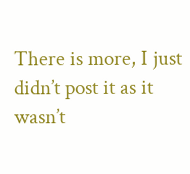There is more, I just didn’t post it as it wasn’t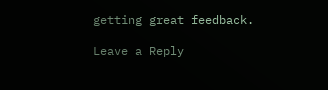getting great feedback.

Leave a Reply